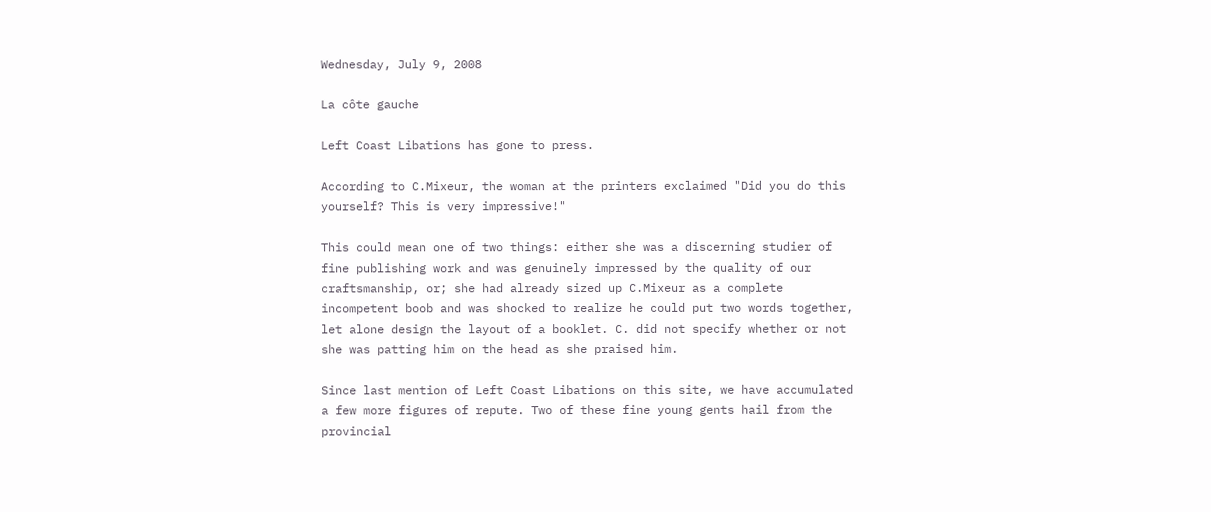Wednesday, July 9, 2008

La côte gauche

Left Coast Libations has gone to press.

According to C.Mixeur, the woman at the printers exclaimed "Did you do this yourself? This is very impressive!"

This could mean one of two things: either she was a discerning studier of fine publishing work and was genuinely impressed by the quality of our craftsmanship, or; she had already sized up C.Mixeur as a complete incompetent boob and was shocked to realize he could put two words together, let alone design the layout of a booklet. C. did not specify whether or not she was patting him on the head as she praised him.

Since last mention of Left Coast Libations on this site, we have accumulated a few more figures of repute. Two of these fine young gents hail from the provincial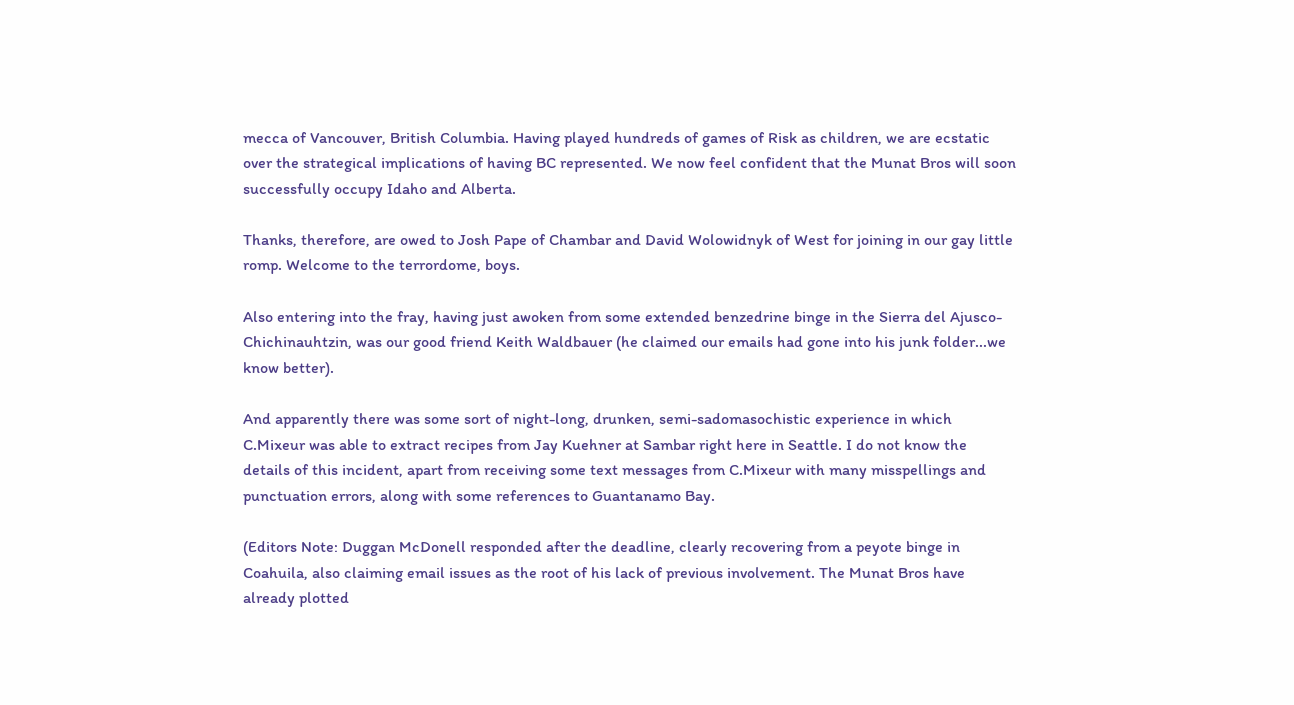mecca of Vancouver, British Columbia. Having played hundreds of games of Risk as children, we are ecstatic over the strategical implications of having BC represented. We now feel confident that the Munat Bros will soon successfully occupy Idaho and Alberta.

Thanks, therefore, are owed to Josh Pape of Chambar and David Wolowidnyk of West for joining in our gay little romp. Welcome to the terrordome, boys.

Also entering into the fray, having just awoken from some extended benzedrine binge in the Sierra del Ajusco-Chichinauhtzin, was our good friend Keith Waldbauer (he claimed our emails had gone into his junk folder...we know better).

And apparently there was some sort of night-long, drunken, semi-sadomasochistic experience in which C.Mixeur was able to extract recipes from Jay Kuehner at Sambar right here in Seattle. I do not know the details of this incident, apart from receiving some text messages from C.Mixeur with many misspellings and punctuation errors, along with some references to Guantanamo Bay.

(Editors Note: Duggan McDonell responded after the deadline, clearly recovering from a peyote binge in Coahuila, also claiming email issues as the root of his lack of previous involvement. The Munat Bros have already plotted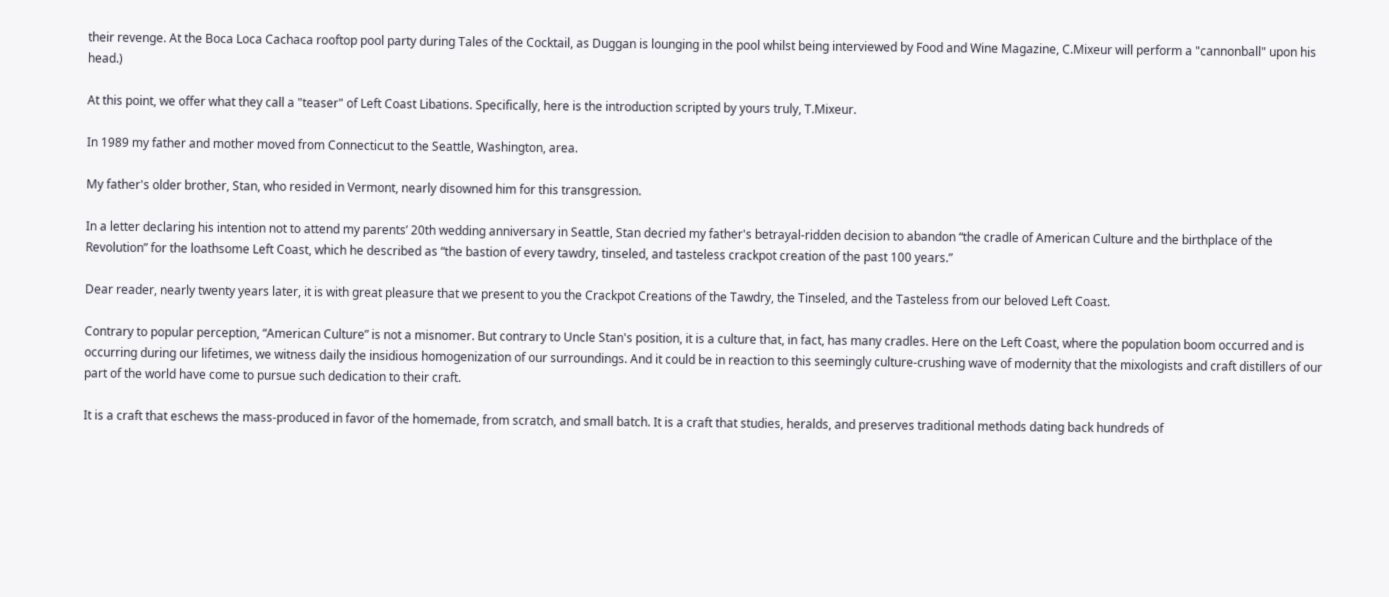their revenge. At the Boca Loca Cachaca rooftop pool party during Tales of the Cocktail, as Duggan is lounging in the pool whilst being interviewed by Food and Wine Magazine, C.Mixeur will perform a "cannonball" upon his head.)

At this point, we offer what they call a "teaser" of Left Coast Libations. Specifically, here is the introduction scripted by yours truly, T.Mixeur.

In 1989 my father and mother moved from Connecticut to the Seattle, Washington, area.

My father's older brother, Stan, who resided in Vermont, nearly disowned him for this transgression.

In a letter declaring his intention not to attend my parents’ 20th wedding anniversary in Seattle, Stan decried my father's betrayal-ridden decision to abandon “the cradle of American Culture and the birthplace of the Revolution” for the loathsome Left Coast, which he described as “the bastion of every tawdry, tinseled, and tasteless crackpot creation of the past 100 years.”

Dear reader, nearly twenty years later, it is with great pleasure that we present to you the Crackpot Creations of the Tawdry, the Tinseled, and the Tasteless from our beloved Left Coast.

Contrary to popular perception, “American Culture” is not a misnomer. But contrary to Uncle Stan's position, it is a culture that, in fact, has many cradles. Here on the Left Coast, where the population boom occurred and is occurring during our lifetimes, we witness daily the insidious homogenization of our surroundings. And it could be in reaction to this seemingly culture-crushing wave of modernity that the mixologists and craft distillers of our part of the world have come to pursue such dedication to their craft.

It is a craft that eschews the mass-produced in favor of the homemade, from scratch, and small batch. It is a craft that studies, heralds, and preserves traditional methods dating back hundreds of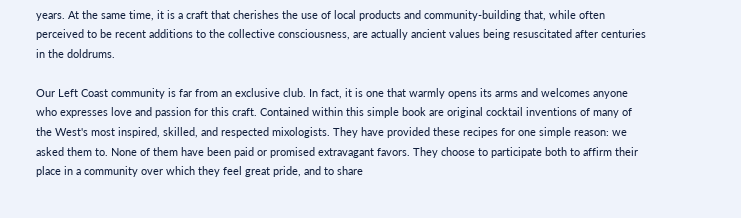years. At the same time, it is a craft that cherishes the use of local products and community-building that, while often perceived to be recent additions to the collective consciousness, are actually ancient values being resuscitated after centuries in the doldrums.

Our Left Coast community is far from an exclusive club. In fact, it is one that warmly opens its arms and welcomes anyone who expresses love and passion for this craft. Contained within this simple book are original cocktail inventions of many of the West's most inspired, skilled, and respected mixologists. They have provided these recipes for one simple reason: we asked them to. None of them have been paid or promised extravagant favors. They choose to participate both to affirm their place in a community over which they feel great pride, and to share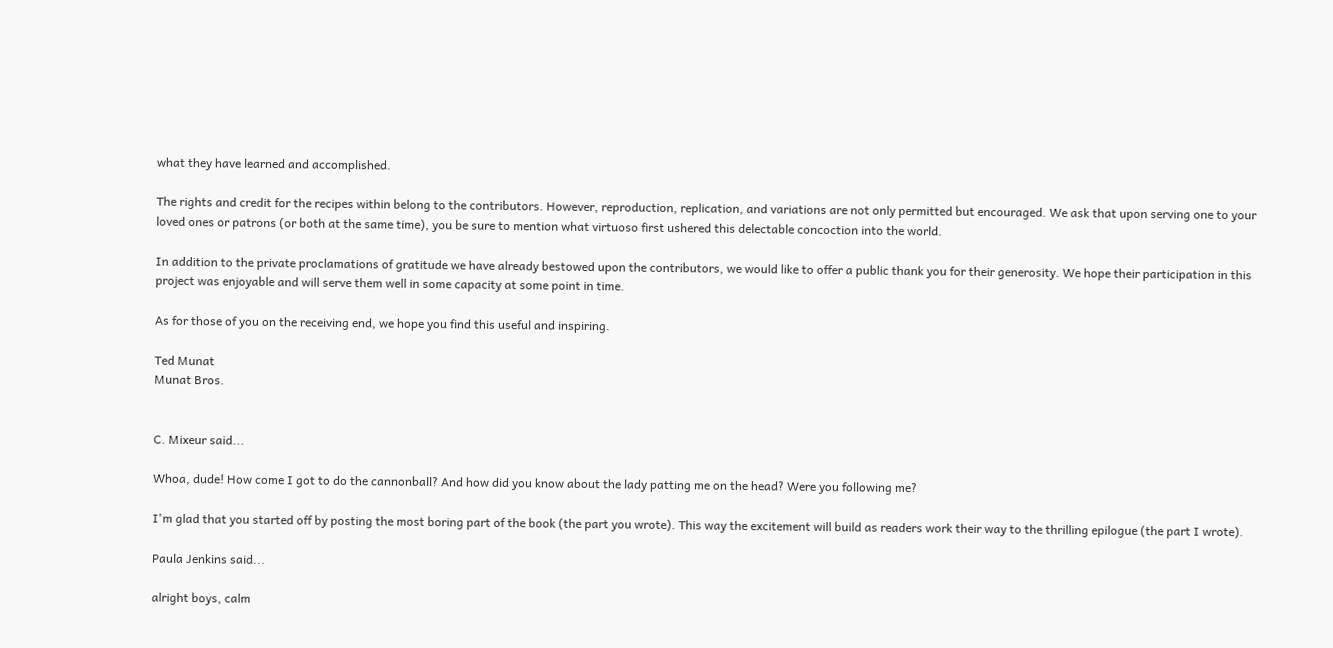what they have learned and accomplished.

The rights and credit for the recipes within belong to the contributors. However, reproduction, replication, and variations are not only permitted but encouraged. We ask that upon serving one to your loved ones or patrons (or both at the same time), you be sure to mention what virtuoso first ushered this delectable concoction into the world.

In addition to the private proclamations of gratitude we have already bestowed upon the contributors, we would like to offer a public thank you for their generosity. We hope their participation in this project was enjoyable and will serve them well in some capacity at some point in time.

As for those of you on the receiving end, we hope you find this useful and inspiring.

Ted Munat
Munat Bros.


C. Mixeur said...

Whoa, dude! How come I got to do the cannonball? And how did you know about the lady patting me on the head? Were you following me?

I'm glad that you started off by posting the most boring part of the book (the part you wrote). This way the excitement will build as readers work their way to the thrilling epilogue (the part I wrote).

Paula Jenkins said...

alright boys, calm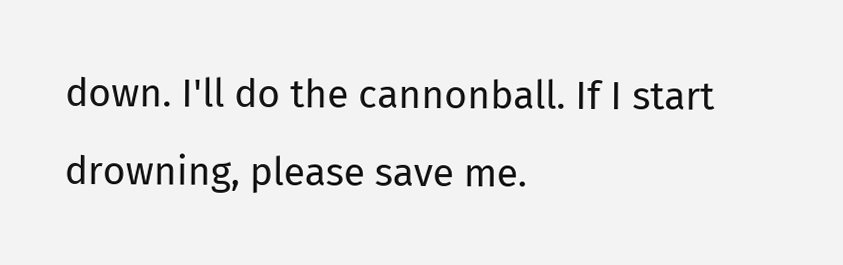down. I'll do the cannonball. If I start drowning, please save me.